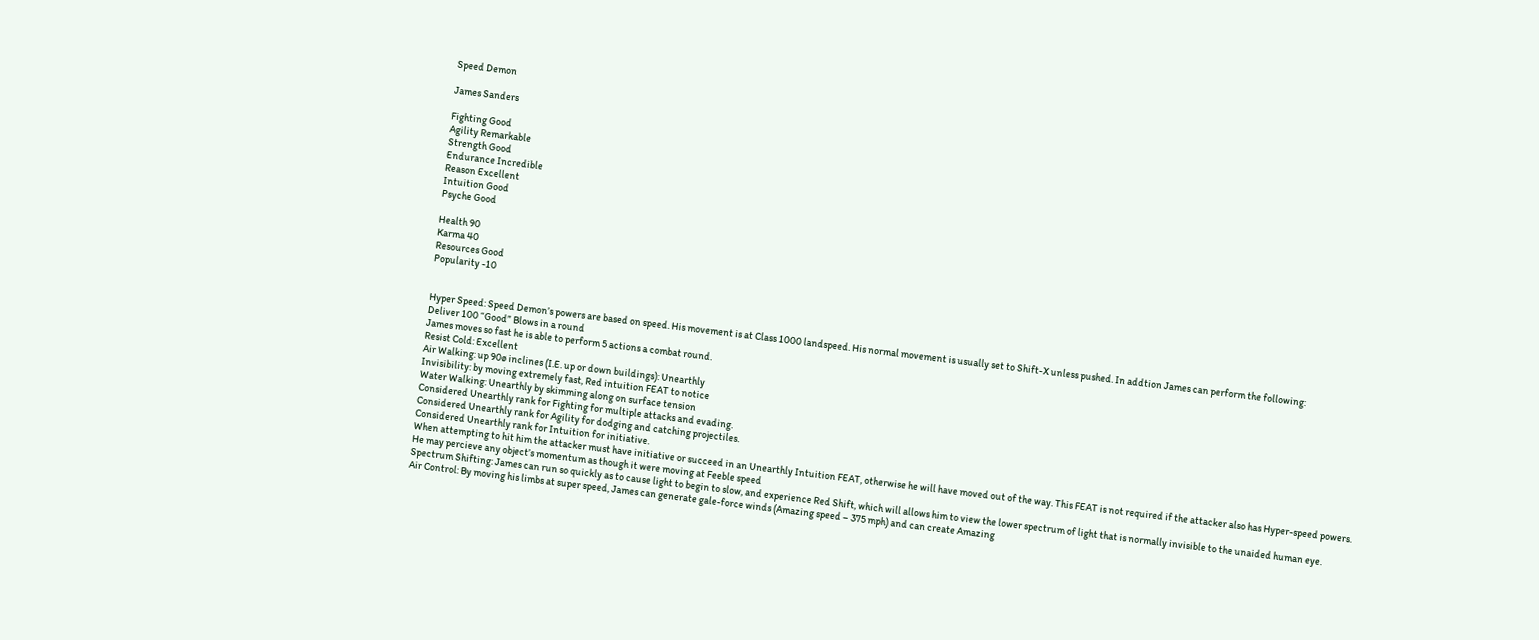Speed Demon

James Sanders

Fighting Good
Agility Remarkable
Strength Good
Endurance Incredible
Reason Excellent
Intuition Good
Psyche Good

Health 90
Karma 40
Resources Good
Popularity -10


Hyper Speed: Speed Demon’s powers are based on speed. His movement is at Class 1000 landspeed. His normal movement is usually set to Shift-X unless pushed. In addtion James can perform the following:
Deliver 100 “Good” Blows in a round
James moves so fast he is able to perform 5 actions a combat round.
Resist Cold: Excellent
Air Walking: up 90ø inclines (I.E. up or down buildings): Unearthly
Invisibility: by moving extremely fast, Red intuition FEAT to notice
Water Walking: Unearthly by skimming along on surface tension
Considered Unearthly rank for Fighting for multiple attacks and evading.
Considered Unearthly rank for Agility for dodging and catching projectiles.
Considered Unearthly rank for Intuition for initiative.
When attempting to hit him the attacker must have initiative or succeed in an Unearthly Intuition FEAT, otherwise he will have moved out of the way. This FEAT is not required if the attacker also has Hyper-speed powers.
He may percieve any object’s momentum as though it were moving at Feeble speed
Spectrum Shifting: James can run so quickly as to cause light to begin to slow, and experience Red Shift, which will allows him to view the lower spectrum of light that is normally invisible to the unaided human eye.
Air Control: By moving his limbs at super speed, James can generate gale-force winds (Amazing speed – 375 mph) and can create Amazing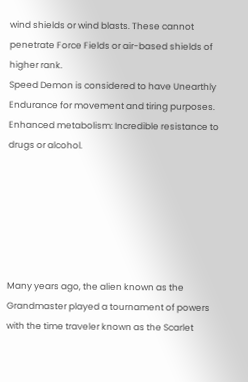wind shields or wind blasts. These cannot penetrate Force Fields or air-based shields of higher rank.
Speed Demon is considered to have Unearthly Endurance for movement and tiring purposes.
Enhanced metabolism: Incredible resistance to drugs or alcohol.






Many years ago, the alien known as the Grandmaster played a tournament of powers with the time traveler known as the Scarlet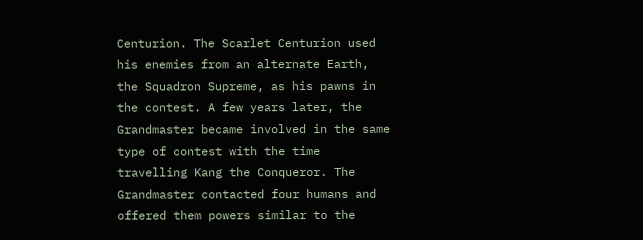Centurion. The Scarlet Centurion used his enemies from an alternate Earth, the Squadron Supreme, as his pawns in the contest. A few years later, the Grandmaster became involved in the same type of contest with the time travelling Kang the Conqueror. The Grandmaster contacted four humans and offered them powers similar to the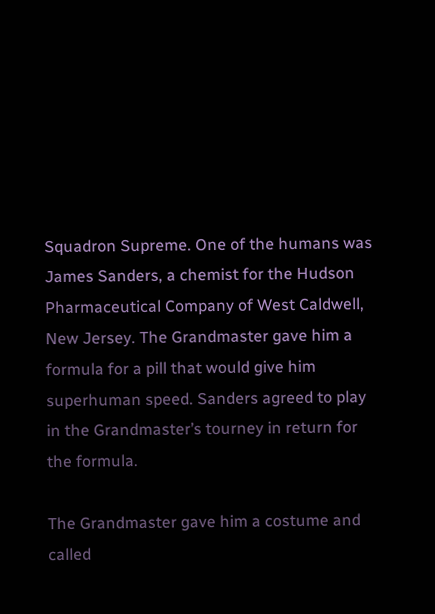Squadron Supreme. One of the humans was James Sanders, a chemist for the Hudson Pharmaceutical Company of West Caldwell, New Jersey. The Grandmaster gave him a formula for a pill that would give him superhuman speed. Sanders agreed to play in the Grandmaster’s tourney in return for the formula.

The Grandmaster gave him a costume and called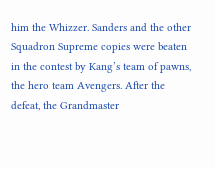him the Whizzer. Sanders and the other Squadron Supreme copies were beaten in the contest by Kang’s team of pawns, the hero team Avengers. After the defeat, the Grandmaster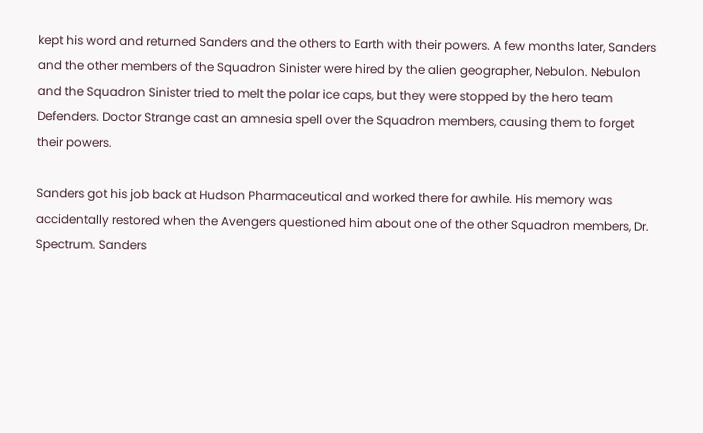kept his word and returned Sanders and the others to Earth with their powers. A few months later, Sanders and the other members of the Squadron Sinister were hired by the alien geographer, Nebulon. Nebulon and the Squadron Sinister tried to melt the polar ice caps, but they were stopped by the hero team Defenders. Doctor Strange cast an amnesia spell over the Squadron members, causing them to forget their powers.

Sanders got his job back at Hudson Pharmaceutical and worked there for awhile. His memory was accidentally restored when the Avengers questioned him about one of the other Squadron members, Dr. Spectrum. Sanders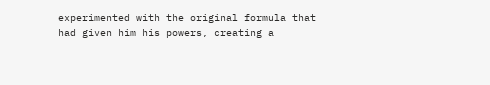experimented with the original formula that had given him his powers, creating a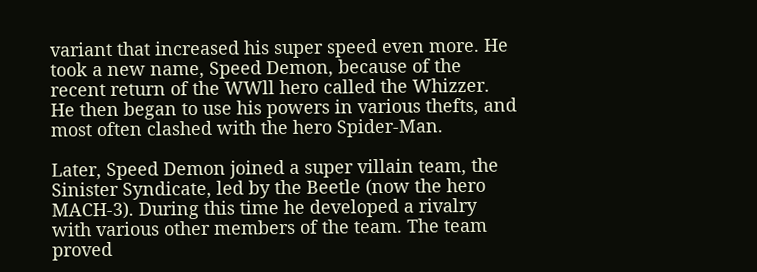variant that increased his super speed even more. He took a new name, Speed Demon, because of the recent return of the WWll hero called the Whizzer. He then began to use his powers in various thefts, and most often clashed with the hero Spider-Man.

Later, Speed Demon joined a super villain team, the Sinister Syndicate, led by the Beetle (now the hero MACH-3). During this time he developed a rivalry with various other members of the team. The team proved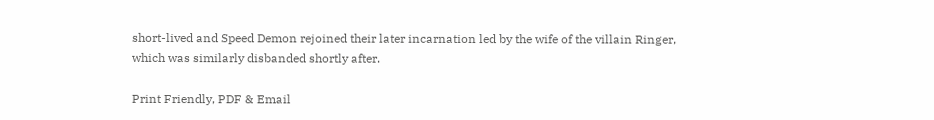short-lived and Speed Demon rejoined their later incarnation led by the wife of the villain Ringer, which was similarly disbanded shortly after.

Print Friendly, PDF & Email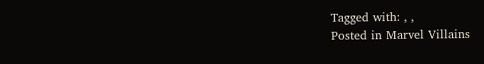Tagged with: , ,
Posted in Marvel Villains